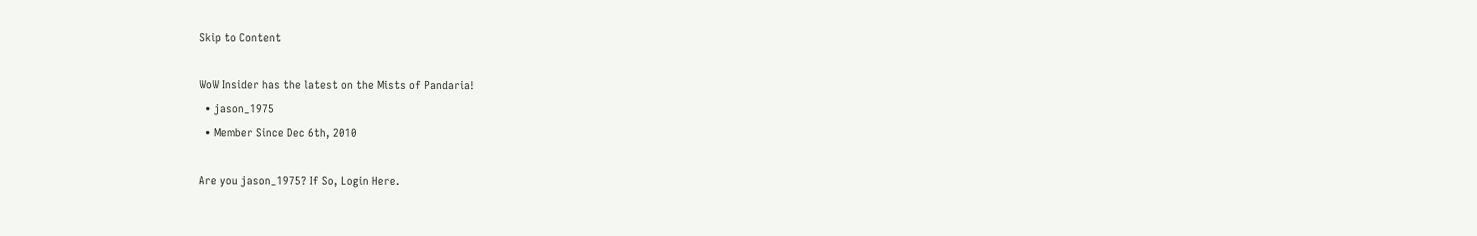Skip to Content

WoW Insider has the latest on the Mists of Pandaria!
  • jason_1975
  • Member Since Dec 6th, 2010

Are you jason_1975? If So, Login Here.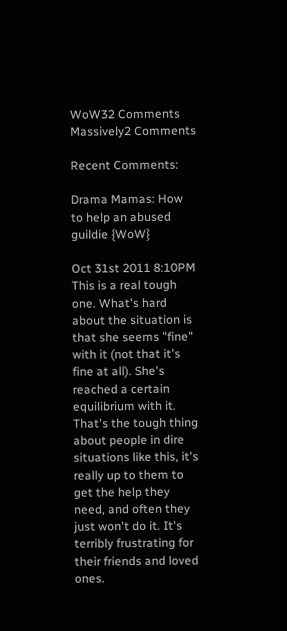WoW32 Comments
Massively2 Comments

Recent Comments:

Drama Mamas: How to help an abused guildie {WoW}

Oct 31st 2011 8:10PM This is a real tough one. What's hard about the situation is that she seems "fine" with it (not that it's fine at all). She's reached a certain equilibrium with it. That's the tough thing about people in dire situations like this, it's really up to them to get the help they need, and often they just won't do it. It's terribly frustrating for their friends and loved ones.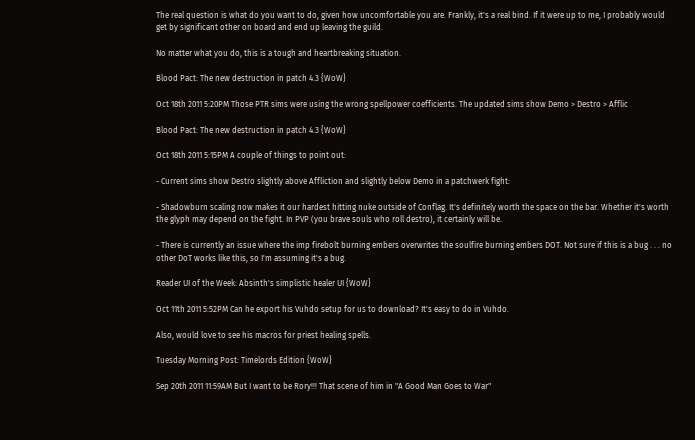The real question is what do you want to do, given how uncomfortable you are. Frankly, it's a real bind. If it were up to me, I probably would get by significant other on board and end up leaving the guild.

No matter what you do, this is a tough and heartbreaking situation.

Blood Pact: The new destruction in patch 4.3 {WoW}

Oct 18th 2011 5:20PM Those PTR sims were using the wrong spellpower coefficients. The updated sims show Demo > Destro > Afflic

Blood Pact: The new destruction in patch 4.3 {WoW}

Oct 18th 2011 5:15PM A couple of things to point out:

- Current sims show Destro slightly above Affliction and slightly below Demo in a patchwerk fight:

- Shadowburn scaling now makes it our hardest hitting nuke outside of Conflag. It's definitely worth the space on the bar. Whether it's worth the glyph may depend on the fight. In PVP (you brave souls who roll destro), it certainly will be.

- There is currently an issue where the imp firebolt burning embers overwrites the soulfire burning embers DOT. Not sure if this is a bug . . . no other DoT works like this, so I'm assuming it's a bug.

Reader UI of the Week: Absinth's simplistic healer UI {WoW}

Oct 11th 2011 5:52PM Can he export his Vuhdo setup for us to download? It's easy to do in Vuhdo.

Also, would love to see his macros for priest healing spells.

Tuesday Morning Post: Timelords Edition {WoW}

Sep 20th 2011 11:59AM But I want to be Rory!!! That scene of him in "A Good Man Goes to War"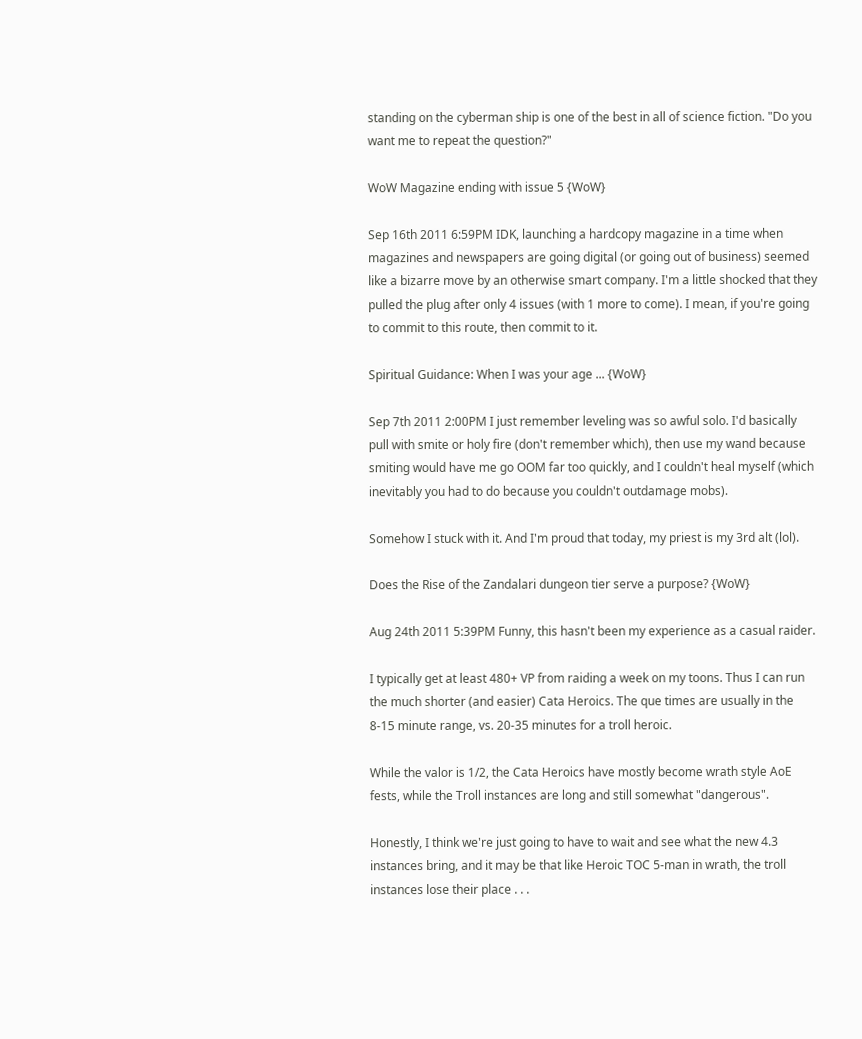standing on the cyberman ship is one of the best in all of science fiction. "Do you want me to repeat the question?"

WoW Magazine ending with issue 5 {WoW}

Sep 16th 2011 6:59PM IDK, launching a hardcopy magazine in a time when magazines and newspapers are going digital (or going out of business) seemed like a bizarre move by an otherwise smart company. I'm a little shocked that they pulled the plug after only 4 issues (with 1 more to come). I mean, if you're going to commit to this route, then commit to it.

Spiritual Guidance: When I was your age ... {WoW}

Sep 7th 2011 2:00PM I just remember leveling was so awful solo. I'd basically pull with smite or holy fire (don't remember which), then use my wand because smiting would have me go OOM far too quickly, and I couldn't heal myself (which inevitably you had to do because you couldn't outdamage mobs).

Somehow I stuck with it. And I'm proud that today, my priest is my 3rd alt (lol).

Does the Rise of the Zandalari dungeon tier serve a purpose? {WoW}

Aug 24th 2011 5:39PM Funny, this hasn't been my experience as a casual raider.

I typically get at least 480+ VP from raiding a week on my toons. Thus I can run the much shorter (and easier) Cata Heroics. The que times are usually in the 8-15 minute range, vs. 20-35 minutes for a troll heroic.

While the valor is 1/2, the Cata Heroics have mostly become wrath style AoE fests, while the Troll instances are long and still somewhat "dangerous".

Honestly, I think we're just going to have to wait and see what the new 4.3 instances bring, and it may be that like Heroic TOC 5-man in wrath, the troll instances lose their place . . .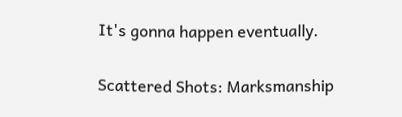It's gonna happen eventually.

Scattered Shots: Marksmanship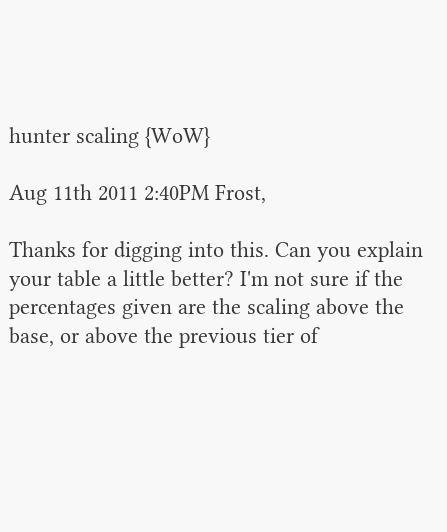hunter scaling {WoW}

Aug 11th 2011 2:40PM Frost,

Thanks for digging into this. Can you explain your table a little better? I'm not sure if the percentages given are the scaling above the base, or above the previous tier of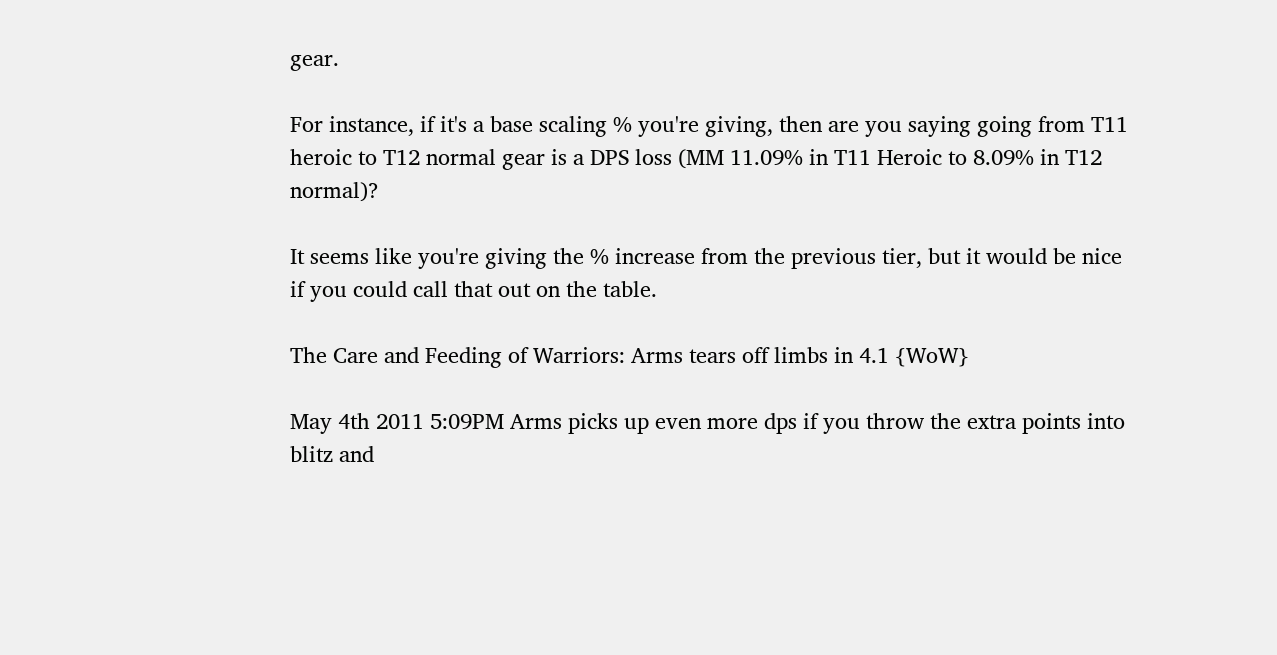gear.

For instance, if it's a base scaling % you're giving, then are you saying going from T11 heroic to T12 normal gear is a DPS loss (MM 11.09% in T11 Heroic to 8.09% in T12 normal)?

It seems like you're giving the % increase from the previous tier, but it would be nice if you could call that out on the table.

The Care and Feeding of Warriors: Arms tears off limbs in 4.1 {WoW}

May 4th 2011 5:09PM Arms picks up even more dps if you throw the extra points into blitz and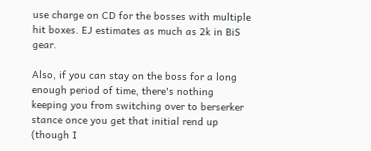use charge on CD for the bosses with multiple hit boxes. EJ estimates as much as 2k in BiS gear.

Also, if you can stay on the boss for a long enough period of time, there's nothing keeping you from switching over to berserker stance once you get that initial rend up (though I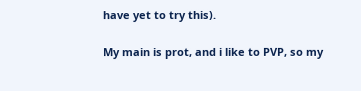have yet to try this).

My main is prot, and i like to PVP, so my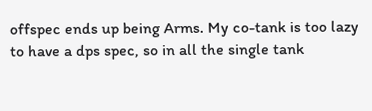offspec ends up being Arms. My co-tank is too lazy to have a dps spec, so in all the single tank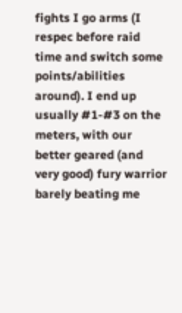fights I go arms (I respec before raid time and switch some points/abilities around). I end up usually #1-#3 on the meters, with our better geared (and very good) fury warrior barely beating me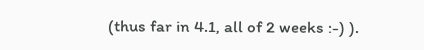(thus far in 4.1, all of 2 weeks :-) ).